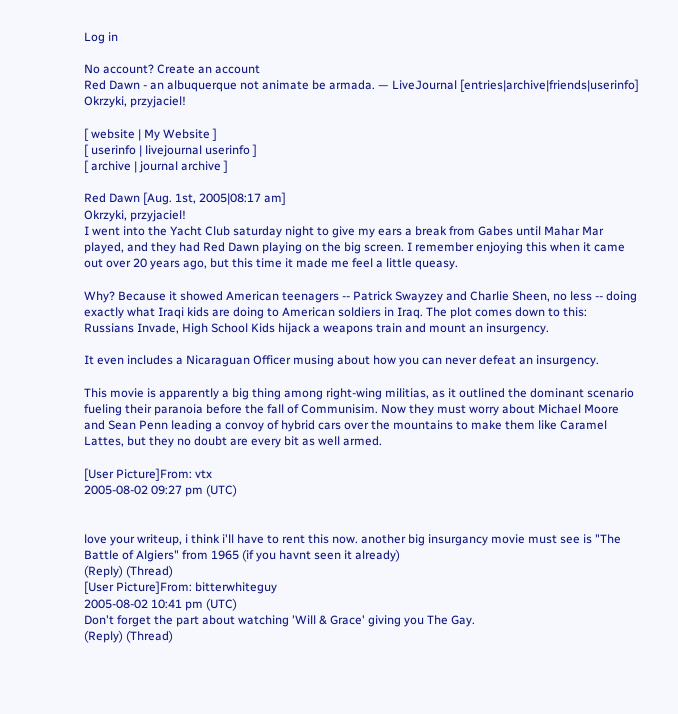Log in

No account? Create an account
Red Dawn - an albuquerque not animate be armada. — LiveJournal [entries|archive|friends|userinfo]
Okrzyki, przyjaciel!

[ website | My Website ]
[ userinfo | livejournal userinfo ]
[ archive | journal archive ]

Red Dawn [Aug. 1st, 2005|08:17 am]
Okrzyki, przyjaciel!
I went into the Yacht Club saturday night to give my ears a break from Gabes until Mahar Mar played, and they had Red Dawn playing on the big screen. I remember enjoying this when it came out over 20 years ago, but this time it made me feel a little queasy.

Why? Because it showed American teenagers -- Patrick Swayzey and Charlie Sheen, no less -- doing exactly what Iraqi kids are doing to American soldiers in Iraq. The plot comes down to this: Russians Invade, High School Kids hijack a weapons train and mount an insurgency.

It even includes a Nicaraguan Officer musing about how you can never defeat an insurgency.

This movie is apparently a big thing among right-wing militias, as it outlined the dominant scenario fueling their paranoia before the fall of Communisim. Now they must worry about Michael Moore and Sean Penn leading a convoy of hybrid cars over the mountains to make them like Caramel Lattes, but they no doubt are every bit as well armed.

[User Picture]From: vtx
2005-08-02 09:27 pm (UTC)


love your writeup, i think i'll have to rent this now. another big insurgancy movie must see is "The Battle of Algiers" from 1965 (if you havnt seen it already)
(Reply) (Thread)
[User Picture]From: bitterwhiteguy
2005-08-02 10:41 pm (UTC)
Don't forget the part about watching 'Will & Grace' giving you The Gay.
(Reply) (Thread)